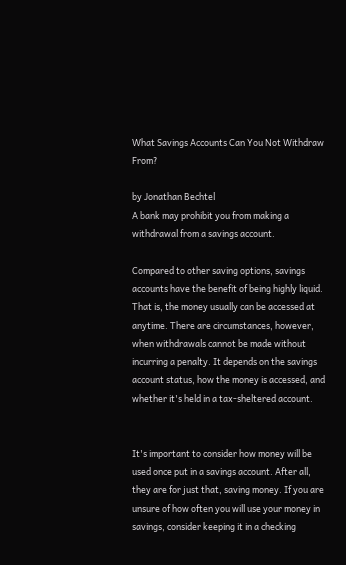What Savings Accounts Can You Not Withdraw From?

by Jonathan Bechtel
A bank may prohibit you from making a withdrawal from a savings account.

Compared to other saving options, savings accounts have the benefit of being highly liquid. That is, the money usually can be accessed at anytime. There are circumstances, however, when withdrawals cannot be made without incurring a penalty. It depends on the savings account status, how the money is accessed, and whether it's held in a tax-sheltered account.


It's important to consider how money will be used once put in a savings account. After all, they are for just that, saving money. If you are unsure of how often you will use your money in savings, consider keeping it in a checking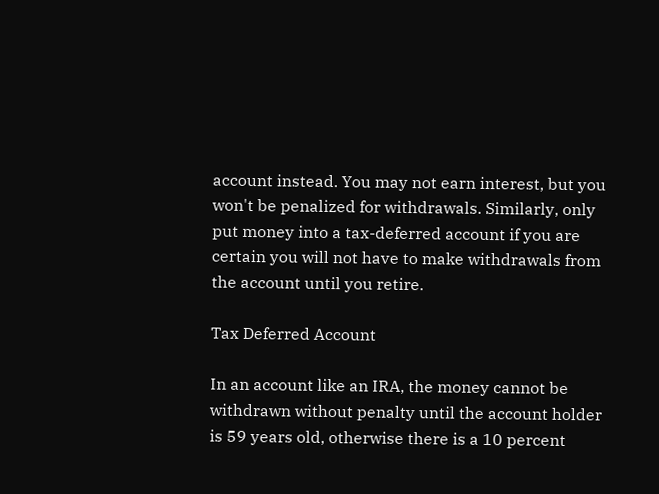account instead. You may not earn interest, but you won't be penalized for withdrawals. Similarly, only put money into a tax-deferred account if you are certain you will not have to make withdrawals from the account until you retire.

Tax Deferred Account

In an account like an IRA, the money cannot be withdrawn without penalty until the account holder is 59 years old, otherwise there is a 10 percent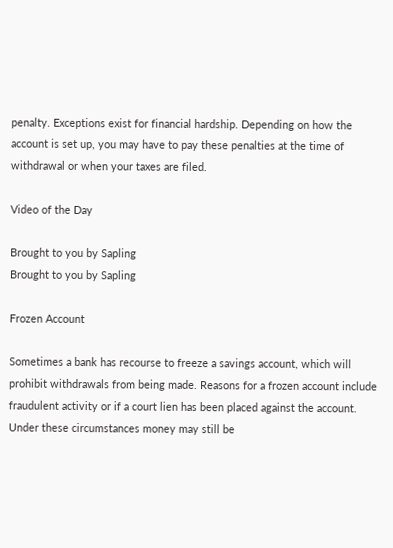penalty. Exceptions exist for financial hardship. Depending on how the account is set up, you may have to pay these penalties at the time of withdrawal or when your taxes are filed.

Video of the Day

Brought to you by Sapling
Brought to you by Sapling

Frozen Account

Sometimes a bank has recourse to freeze a savings account, which will prohibit withdrawals from being made. Reasons for a frozen account include fraudulent activity or if a court lien has been placed against the account. Under these circumstances money may still be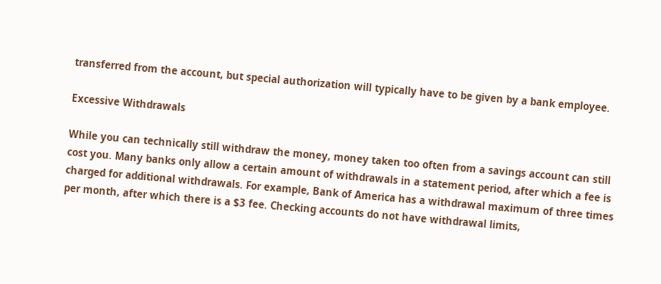transferred from the account, but special authorization will typically have to be given by a bank employee.

Excessive Withdrawals

While you can technically still withdraw the money, money taken too often from a savings account can still cost you. Many banks only allow a certain amount of withdrawals in a statement period, after which a fee is charged for additional withdrawals. For example, Bank of America has a withdrawal maximum of three times per month, after which there is a $3 fee. Checking accounts do not have withdrawal limits,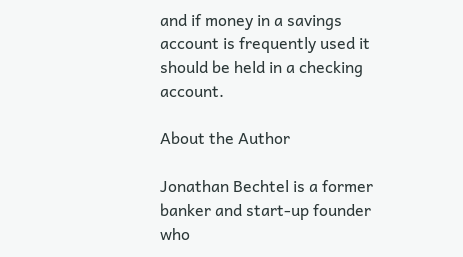and if money in a savings account is frequently used it should be held in a checking account.

About the Author

Jonathan Bechtel is a former banker and start-up founder who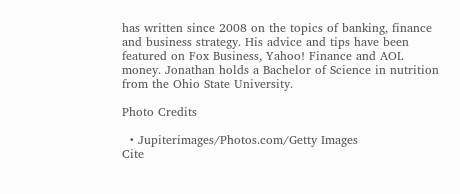has written since 2008 on the topics of banking, finance and business strategy. His advice and tips have been featured on Fox Business, Yahoo! Finance and AOL money. Jonathan holds a Bachelor of Science in nutrition from the Ohio State University.

Photo Credits

  • Jupiterimages/Photos.com/Getty Images
Cite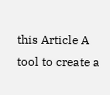this Article A tool to create a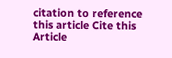citation to reference this article Cite this Article